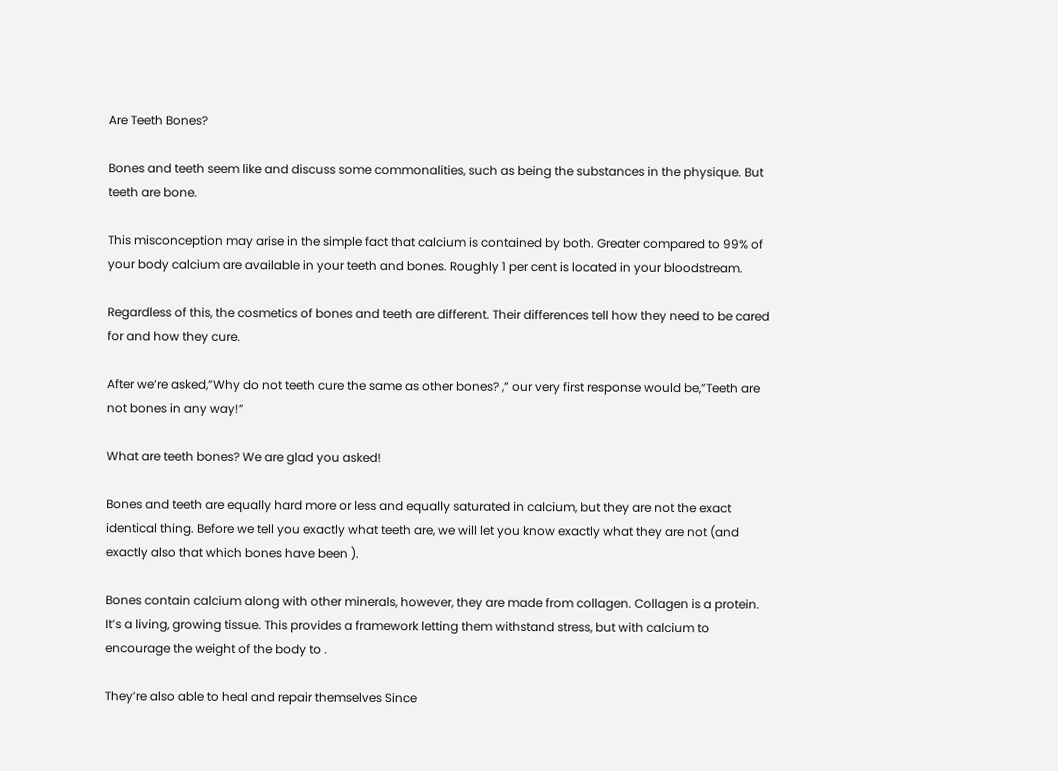Are Teeth Bones?

Bones and teeth seem like and discuss some commonalities, such as being the substances in the physique. But teeth are bone.

This misconception may arise in the simple fact that calcium is contained by both. Greater compared to 99% of your body calcium are available in your teeth and bones. Roughly 1 per cent is located in your bloodstream.

Regardless of this, the cosmetics of bones and teeth are different. Their differences tell how they need to be cared for and how they cure.

After we’re asked,”Why do not teeth cure the same as other bones? ,” our very first response would be,”Teeth are not bones in any way!”

What are teeth bones? We are glad you asked!

Bones and teeth are equally hard more or less and equally saturated in calcium, but they are not the exact identical thing. Before we tell you exactly what teeth are, we will let you know exactly what they are not (and exactly also that which bones have been ).

Bones contain calcium along with other minerals, however, they are made from collagen. Collagen is a protein. It’s a living, growing tissue. This provides a framework letting them withstand stress, but with calcium to encourage the weight of the body to .

They’re also able to heal and repair themselves Since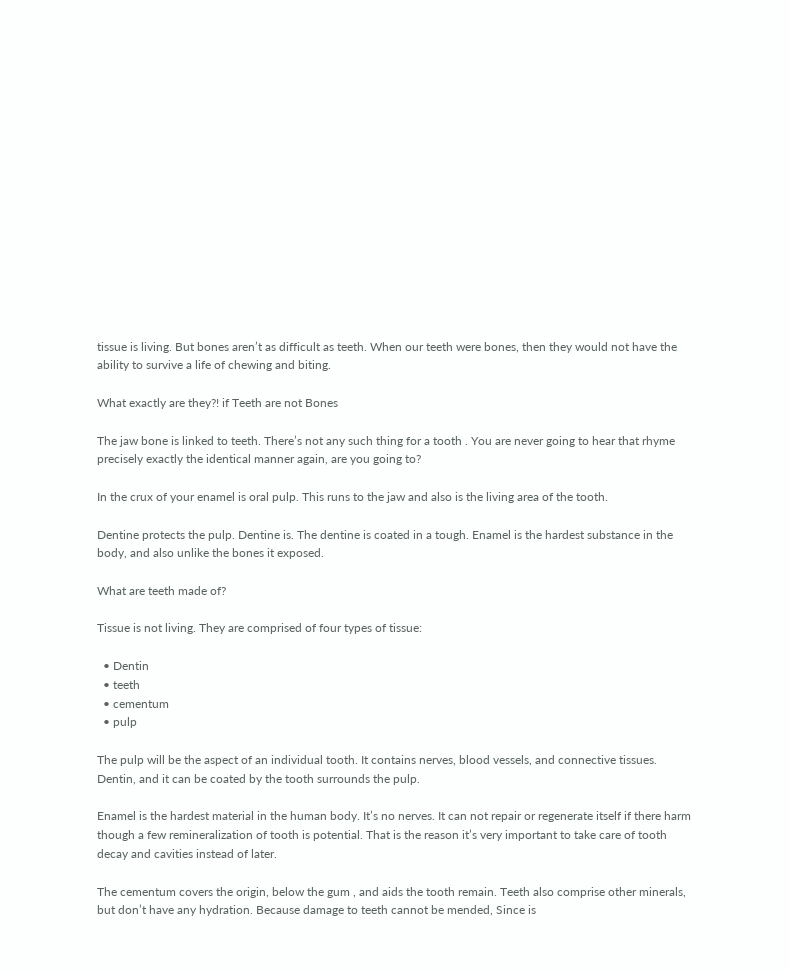tissue is living. But bones aren’t as difficult as teeth. When our teeth were bones, then they would not have the ability to survive a life of chewing and biting.

What exactly are they?! if Teeth are not Bones

The jaw bone is linked to teeth. There’s not any such thing for a tooth . You are never going to hear that rhyme precisely exactly the identical manner again, are you going to?

In the crux of your enamel is oral pulp. This runs to the jaw and also is the living area of the tooth.

Dentine protects the pulp. Dentine is. The dentine is coated in a tough. Enamel is the hardest substance in the body, and also unlike the bones it exposed.

What are teeth made of?

Tissue is not living. They are comprised of four types of tissue:

  • Dentin
  • teeth
  • cementum
  • pulp

The pulp will be the aspect of an individual tooth. It contains nerves, blood vessels, and connective tissues. Dentin, and it can be coated by the tooth surrounds the pulp.

Enamel is the hardest material in the human body. It’s no nerves. It can not repair or regenerate itself if there harm though a few remineralization of tooth is potential. That is the reason it’s very important to take care of tooth decay and cavities instead of later.

The cementum covers the origin, below the gum , and aids the tooth remain. Teeth also comprise other minerals, but don’t have any hydration. Because damage to teeth cannot be mended, Since is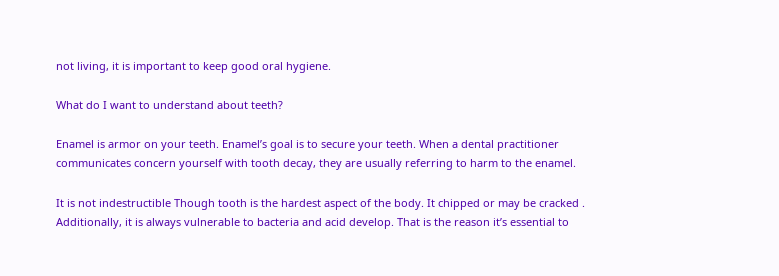not living, it is important to keep good oral hygiene.

What do I want to understand about teeth?

Enamel is armor on your teeth. Enamel’s goal is to secure your teeth. When a dental practitioner communicates concern yourself with tooth decay, they are usually referring to harm to the enamel.

It is not indestructible Though tooth is the hardest aspect of the body. It chipped or may be cracked . Additionally, it is always vulnerable to bacteria and acid develop. That is the reason it’s essential to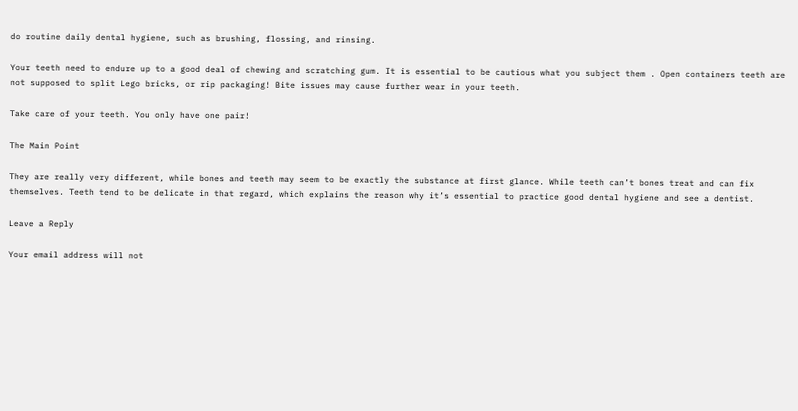do routine daily dental hygiene, such as brushing, flossing, and rinsing.

Your teeth need to endure up to a good deal of chewing and scratching gum. It is essential to be cautious what you subject them . Open containers teeth are not supposed to split Lego bricks, or rip packaging! Bite issues may cause further wear in your teeth.

Take care of your teeth. You only have one pair!

The Main Point

They are really very different, while bones and teeth may seem to be exactly the substance at first glance. While teeth can’t bones treat and can fix themselves. Teeth tend to be delicate in that regard, which explains the reason why it’s essential to practice good dental hygiene and see a dentist.

Leave a Reply

Your email address will not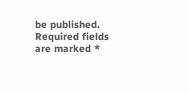be published. Required fields are marked *